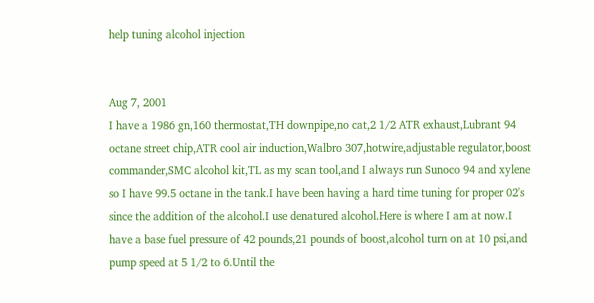help tuning alcohol injection


Aug 7, 2001
I have a 1986 gn,160 thermostat,TH downpipe,no cat,2 1/2 ATR exhaust,Lubrant 94 octane street chip,ATR cool air induction,Walbro 307,hotwire,adjustable regulator,boost commander,SMC alcohol kit,TL as my scan tool,and I always run Sunoco 94 and xylene so I have 99.5 octane in the tank.I have been having a hard time tuning for proper 02's since the addition of the alcohol.I use denatured alcohol.Here is where I am at now.I have a base fuel pressure of 42 pounds,21 pounds of boost,alcohol turn on at 10 psi,and pump speed at 5 1/2 to 6.Until the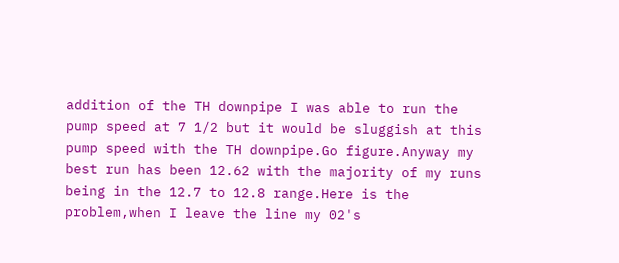addition of the TH downpipe I was able to run the pump speed at 7 1/2 but it would be sluggish at this pump speed with the TH downpipe.Go figure.Anyway my best run has been 12.62 with the majority of my runs being in the 12.7 to 12.8 range.Here is the problem,when I leave the line my 02's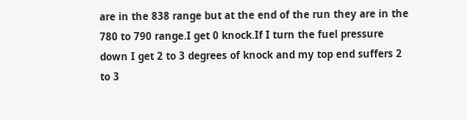are in the 838 range but at the end of the run they are in the 780 to 790 range.I get 0 knock.If I turn the fuel pressure down I get 2 to 3 degrees of knock and my top end suffers 2 to 3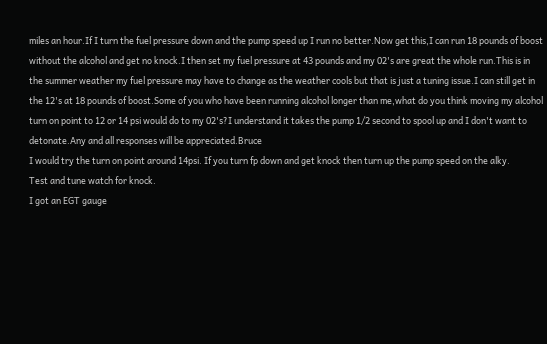miles an hour.If I turn the fuel pressure down and the pump speed up I run no better.Now get this,I can run 18 pounds of boost without the alcohol and get no knock.I then set my fuel pressure at 43 pounds and my 02's are great the whole run.This is in the summer weather my fuel pressure may have to change as the weather cools but that is just a tuning issue.I can still get in the 12's at 18 pounds of boost.Some of you who have been running alcohol longer than me,what do you think moving my alcohol turn on point to 12 or 14 psi would do to my 02's?I understand it takes the pump 1/2 second to spool up and I don't want to detonate.Any and all responses will be appreciated.Bruce
I would try the turn on point around 14psi. If you turn fp down and get knock then turn up the pump speed on the alky.
Test and tune watch for knock.
I got an EGT gauge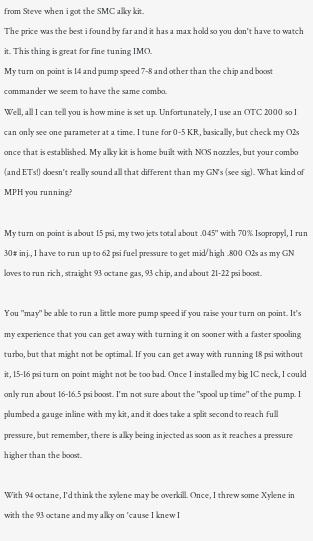from Steve when i got the SMC alky kit.
The price was the best i found by far and it has a max hold so you don't have to watch it. This thing is great for fine tuning IMO.
My turn on point is 14 and pump speed 7-8 and other than the chip and boost commander we seem to have the same combo.
Well, all I can tell you is how mine is set up. Unfortunately, I use an OTC 2000 so I can only see one parameter at a time. I tune for 0-5 KR, basically, but check my O2s once that is established. My alky kit is home built with NOS nozzles, but your combo (and ETs!) doesn't really sound all that different than my GN's (see sig). What kind of MPH you running?

My turn on point is about 15 psi, my two jets total about .045" with 70% Isopropyl, I run 30# inj., I have to run up to 62 psi fuel pressure to get mid/high .800 O2s as my GN loves to run rich, straight 93 octane gas, 93 chip, and about 21-22 psi boost.

You "may" be able to run a little more pump speed if you raise your turn on point. It's my experience that you can get away with turning it on sooner with a faster spooling turbo, but that might not be optimal. If you can get away with running 18 psi without it, 15-16 psi turn on point might not be too bad. Once I installed my big IC neck, I could only run about 16-16.5 psi boost. I'm not sure about the "spool up time" of the pump. I plumbed a gauge inline with my kit, and it does take a split second to reach full pressure, but remember, there is alky being injected as soon as it reaches a pressure higher than the boost.

With 94 octane, I'd think the xylene may be overkill. Once, I threw some Xylene in with the 93 octane and my alky on 'cause I knew I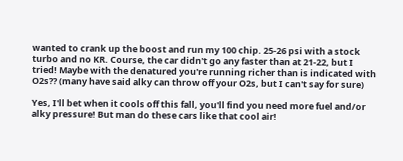wanted to crank up the boost and run my 100 chip. 25-26 psi with a stock turbo and no KR. Course, the car didn't go any faster than at 21-22, but I tried! Maybe with the denatured you're running richer than is indicated with O2s?? (many have said alky can throw off your O2s, but I can't say for sure)

Yes, I'll bet when it cools off this fall, you'll find you need more fuel and/or alky pressure! But man do these cars like that cool air!